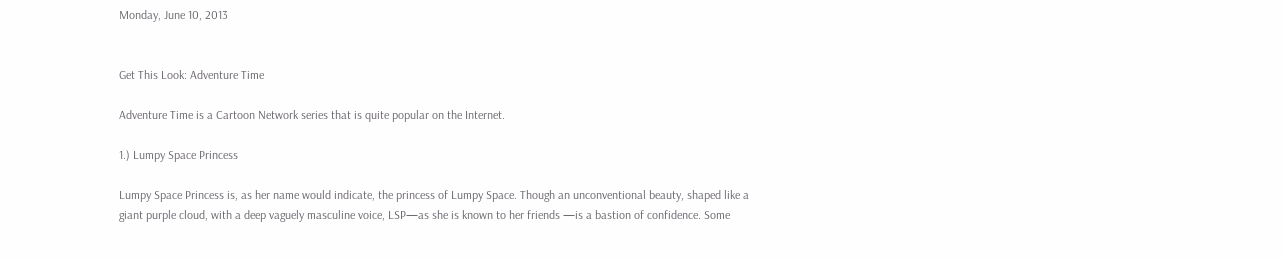Monday, June 10, 2013


Get This Look: Adventure Time

Adventure Time is a Cartoon Network series that is quite popular on the Internet.

1.) Lumpy Space Princess

Lumpy Space Princess is, as her name would indicate, the princess of Lumpy Space. Though an unconventional beauty, shaped like a giant purple cloud, with a deep vaguely masculine voice, LSP—as she is known to her friends —is a bastion of confidence. Some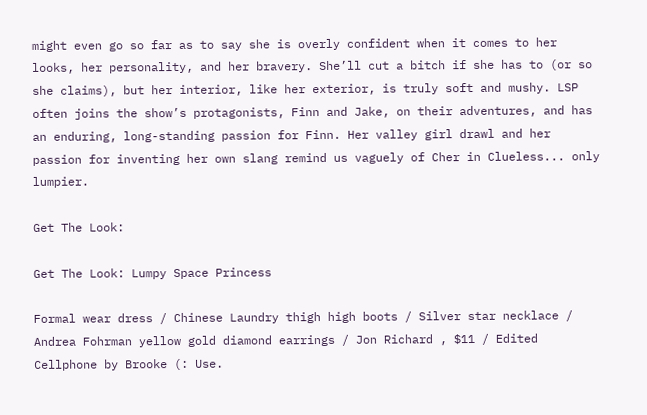might even go so far as to say she is overly confident when it comes to her looks, her personality, and her bravery. She’ll cut a bitch if she has to (or so she claims), but her interior, like her exterior, is truly soft and mushy. LSP often joins the show’s protagonists, Finn and Jake, on their adventures, and has an enduring, long-standing passion for Finn. Her valley girl drawl and her passion for inventing her own slang remind us vaguely of Cher in Clueless... only lumpier.

Get The Look:

Get The Look: Lumpy Space Princess

Formal wear dress / Chinese Laundry thigh high boots / Silver star necklace / Andrea Fohrman yellow gold diamond earrings / Jon Richard , $11 / Edited Cellphone by Brooke (: Use.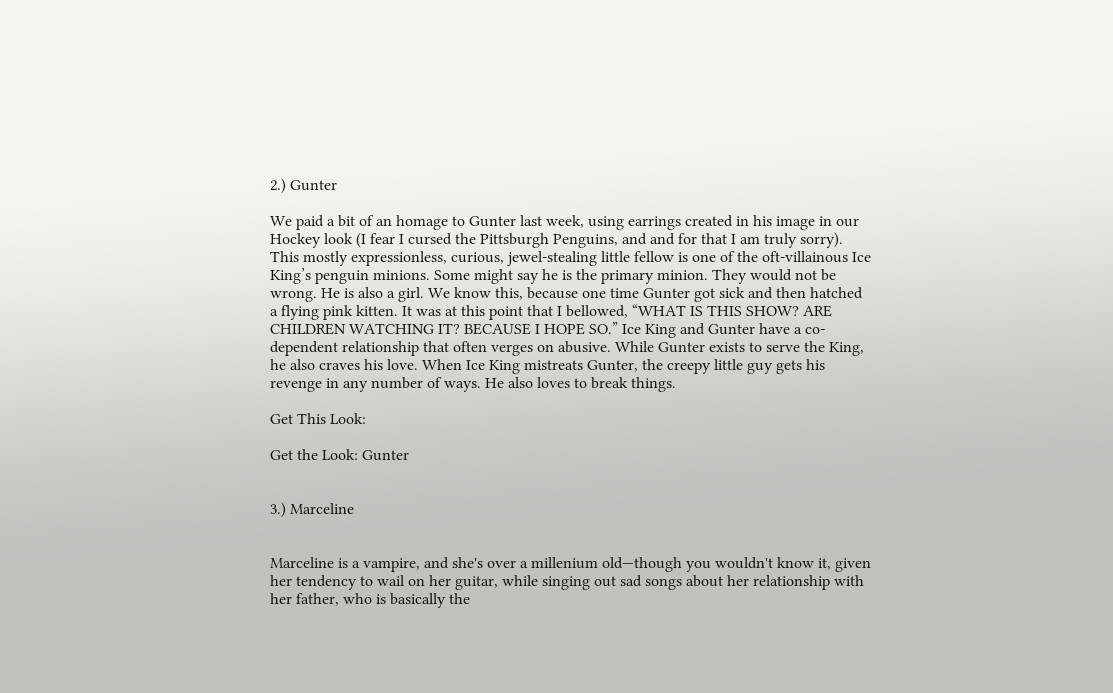2.) Gunter

We paid a bit of an homage to Gunter last week, using earrings created in his image in our Hockey look (I fear I cursed the Pittsburgh Penguins, and and for that I am truly sorry). This mostly expressionless, curious, jewel-stealing little fellow is one of the oft-villainous Ice King’s penguin minions. Some might say he is the primary minion. They would not be wrong. He is also a girl. We know this, because one time Gunter got sick and then hatched a flying pink kitten. It was at this point that I bellowed, “WHAT IS THIS SHOW? ARE CHILDREN WATCHING IT? BECAUSE I HOPE SO.” Ice King and Gunter have a co-dependent relationship that often verges on abusive. While Gunter exists to serve the King, he also craves his love. When Ice King mistreats Gunter, the creepy little guy gets his revenge in any number of ways. He also loves to break things.

Get This Look:

Get the Look: Gunter


3.) Marceline


Marceline is a vampire, and she's over a millenium old—though you wouldn't know it, given her tendency to wail on her guitar, while singing out sad songs about her relationship with her father, who is basically the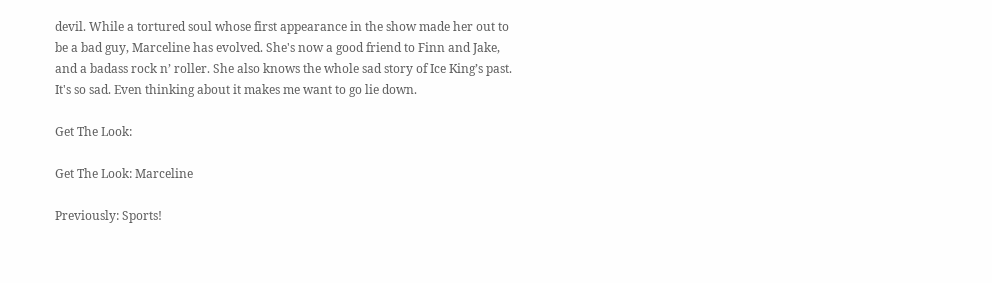devil. While a tortured soul whose first appearance in the show made her out to be a bad guy, Marceline has evolved. She's now a good friend to Finn and Jake, and a badass rock n’ roller. She also knows the whole sad story of Ice King’s past. It's so sad. Even thinking about it makes me want to go lie down.

Get The Look:

Get The Look: Marceline

Previously: Sports!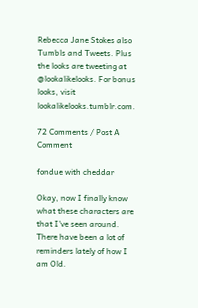Rebecca Jane Stokes also Tumbls and Tweets. Plus the looks are tweeting at @lookalikelooks. For bonus looks, visit lookalikelooks.tumblr.com.

72 Comments / Post A Comment

fondue with cheddar

Okay, now I finally know what these characters are that I've seen around. There have been a lot of reminders lately of how I am Old.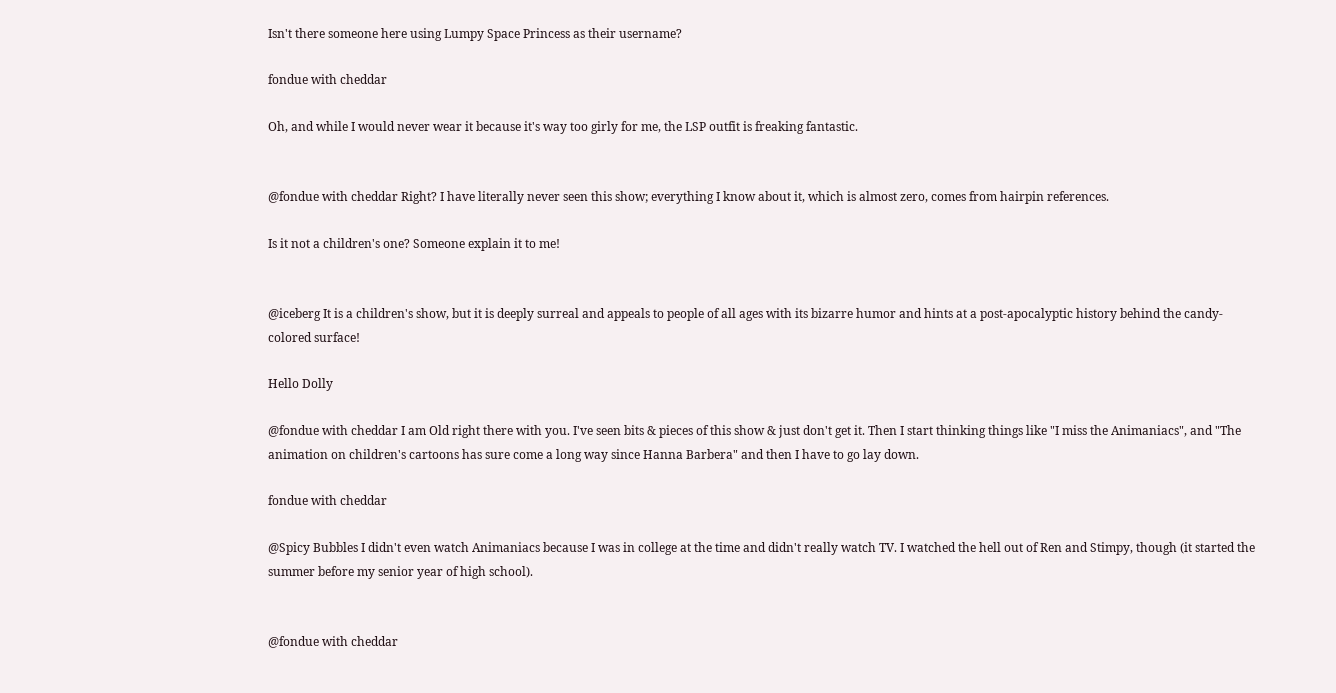Isn't there someone here using Lumpy Space Princess as their username?

fondue with cheddar

Oh, and while I would never wear it because it's way too girly for me, the LSP outfit is freaking fantastic.


@fondue with cheddar Right? I have literally never seen this show; everything I know about it, which is almost zero, comes from hairpin references.

Is it not a children's one? Someone explain it to me!


@iceberg It is a children's show, but it is deeply surreal and appeals to people of all ages with its bizarre humor and hints at a post-apocalyptic history behind the candy-colored surface!

Hello Dolly

@fondue with cheddar I am Old right there with you. I've seen bits & pieces of this show & just don't get it. Then I start thinking things like "I miss the Animaniacs", and "The animation on children's cartoons has sure come a long way since Hanna Barbera" and then I have to go lay down.

fondue with cheddar

@Spicy Bubbles I didn't even watch Animaniacs because I was in college at the time and didn't really watch TV. I watched the hell out of Ren and Stimpy, though (it started the summer before my senior year of high school).


@fondue with cheddar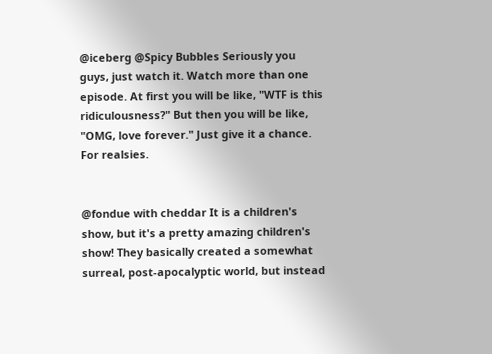@iceberg @Spicy Bubbles Seriously you guys, just watch it. Watch more than one episode. At first you will be like, "WTF is this ridiculousness?" But then you will be like, "OMG, love forever." Just give it a chance. For realsies.


@fondue with cheddar It is a children's show, but it's a pretty amazing children's show! They basically created a somewhat surreal, post-apocalyptic world, but instead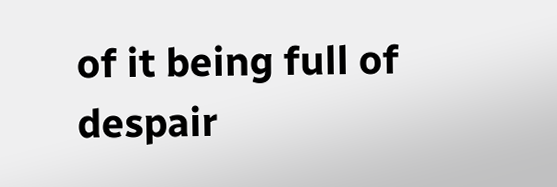of it being full of despair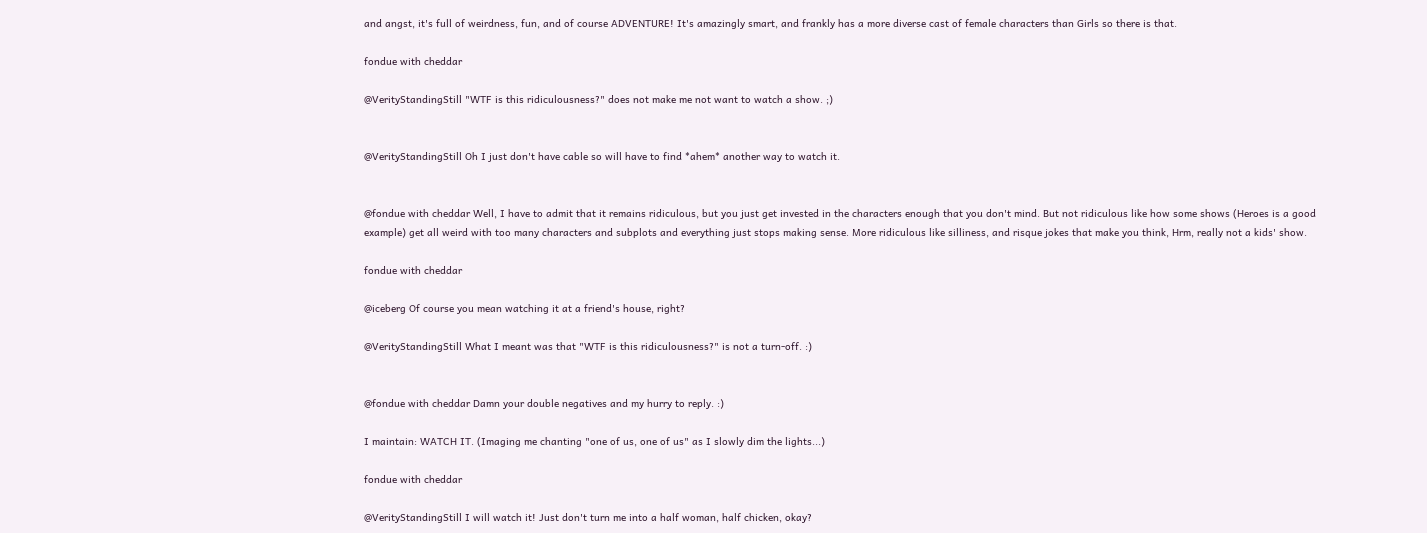and angst, it's full of weirdness, fun, and of course ADVENTURE! It's amazingly smart, and frankly has a more diverse cast of female characters than Girls so there is that.

fondue with cheddar

@VerityStandingStill "WTF is this ridiculousness?" does not make me not want to watch a show. ;)


@VerityStandingStill Oh I just don't have cable so will have to find *ahem* another way to watch it.


@fondue with cheddar Well, I have to admit that it remains ridiculous, but you just get invested in the characters enough that you don't mind. But not ridiculous like how some shows (Heroes is a good example) get all weird with too many characters and subplots and everything just stops making sense. More ridiculous like silliness, and risque jokes that make you think, Hrm, really not a kids' show.

fondue with cheddar

@iceberg Of course you mean watching it at a friend's house, right?

@VerityStandingStill What I meant was that "WTF is this ridiculousness?" is not a turn-off. :)


@fondue with cheddar Damn your double negatives and my hurry to reply. :)

I maintain: WATCH IT. (Imaging me chanting "one of us, one of us" as I slowly dim the lights...)

fondue with cheddar

@VerityStandingStill I will watch it! Just don't turn me into a half woman, half chicken, okay?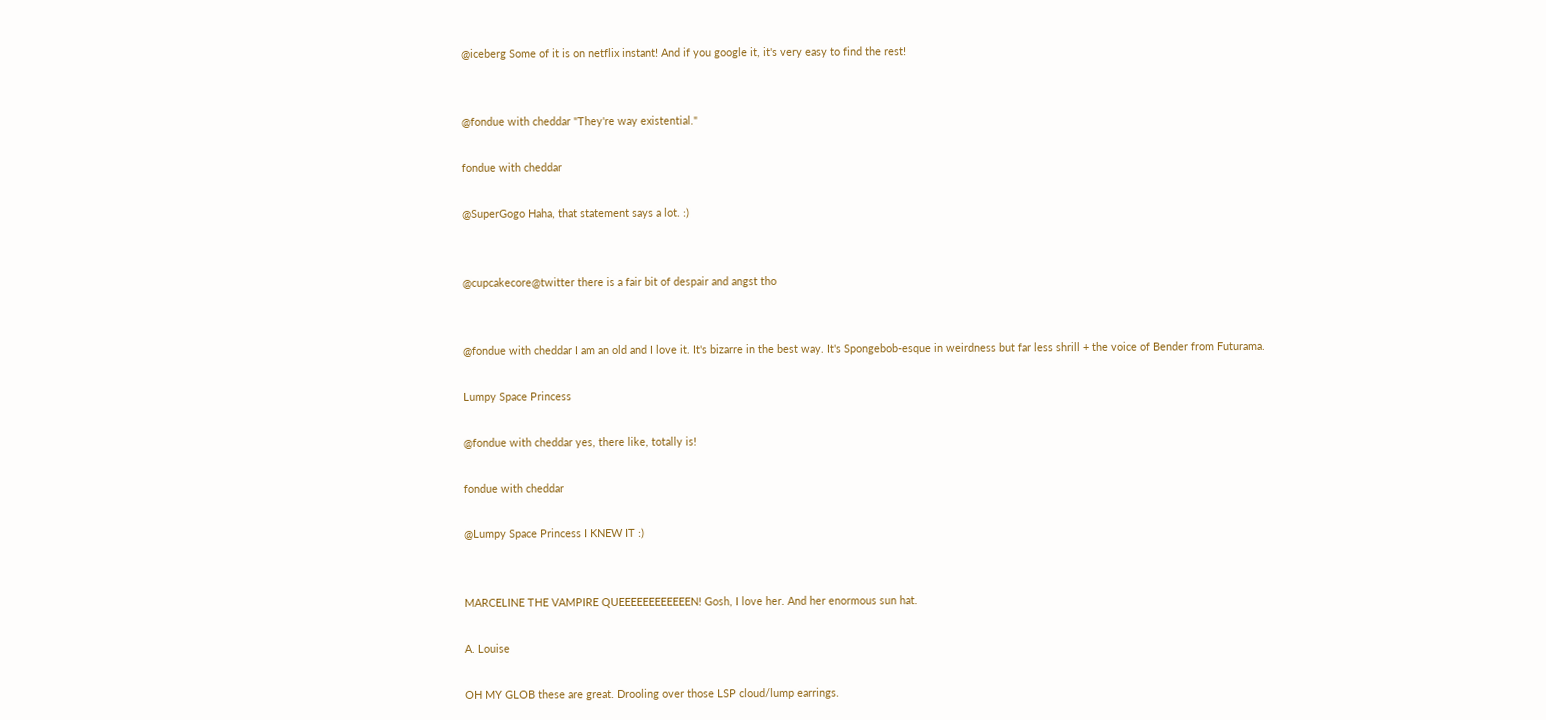@iceberg Some of it is on netflix instant! And if you google it, it's very easy to find the rest!


@fondue with cheddar "They're way existential."

fondue with cheddar

@SuperGogo Haha, that statement says a lot. :)


@cupcakecore@twitter there is a fair bit of despair and angst tho


@fondue with cheddar I am an old and I love it. It's bizarre in the best way. It's Spongebob-esque in weirdness but far less shrill + the voice of Bender from Futurama.

Lumpy Space Princess

@fondue with cheddar yes, there like, totally is!

fondue with cheddar

@Lumpy Space Princess I KNEW IT :)


MARCELINE THE VAMPIRE QUEEEEEEEEEEEEN! Gosh, I love her. And her enormous sun hat.

A. Louise

OH MY GLOB these are great. Drooling over those LSP cloud/lump earrings.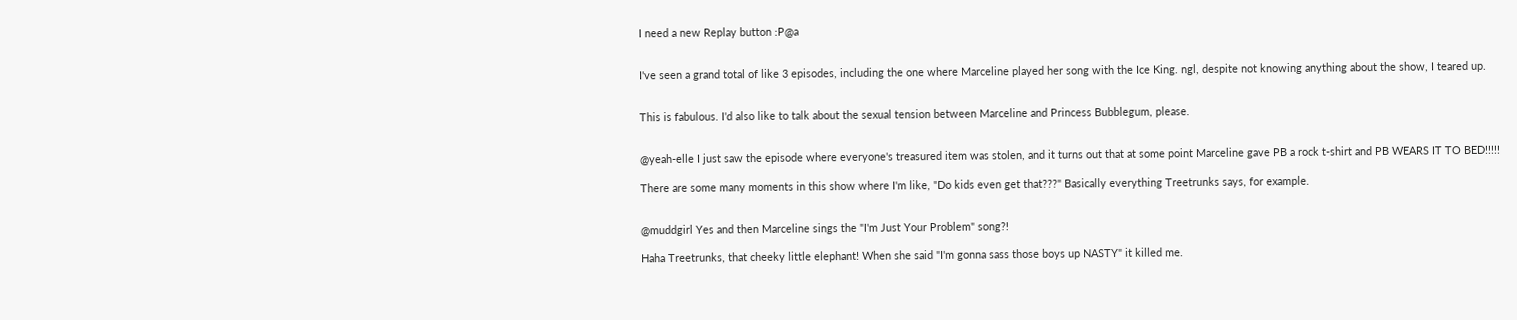I need a new Replay button :P@a


I've seen a grand total of like 3 episodes, including the one where Marceline played her song with the Ice King. ngl, despite not knowing anything about the show, I teared up.


This is fabulous. I'd also like to talk about the sexual tension between Marceline and Princess Bubblegum, please.


@yeah-elle I just saw the episode where everyone's treasured item was stolen, and it turns out that at some point Marceline gave PB a rock t-shirt and PB WEARS IT TO BED!!!!!

There are some many moments in this show where I'm like, "Do kids even get that???" Basically everything Treetrunks says, for example.


@muddgirl Yes and then Marceline sings the "I'm Just Your Problem" song?!

Haha Treetrunks, that cheeky little elephant! When she said "I'm gonna sass those boys up NASTY" it killed me.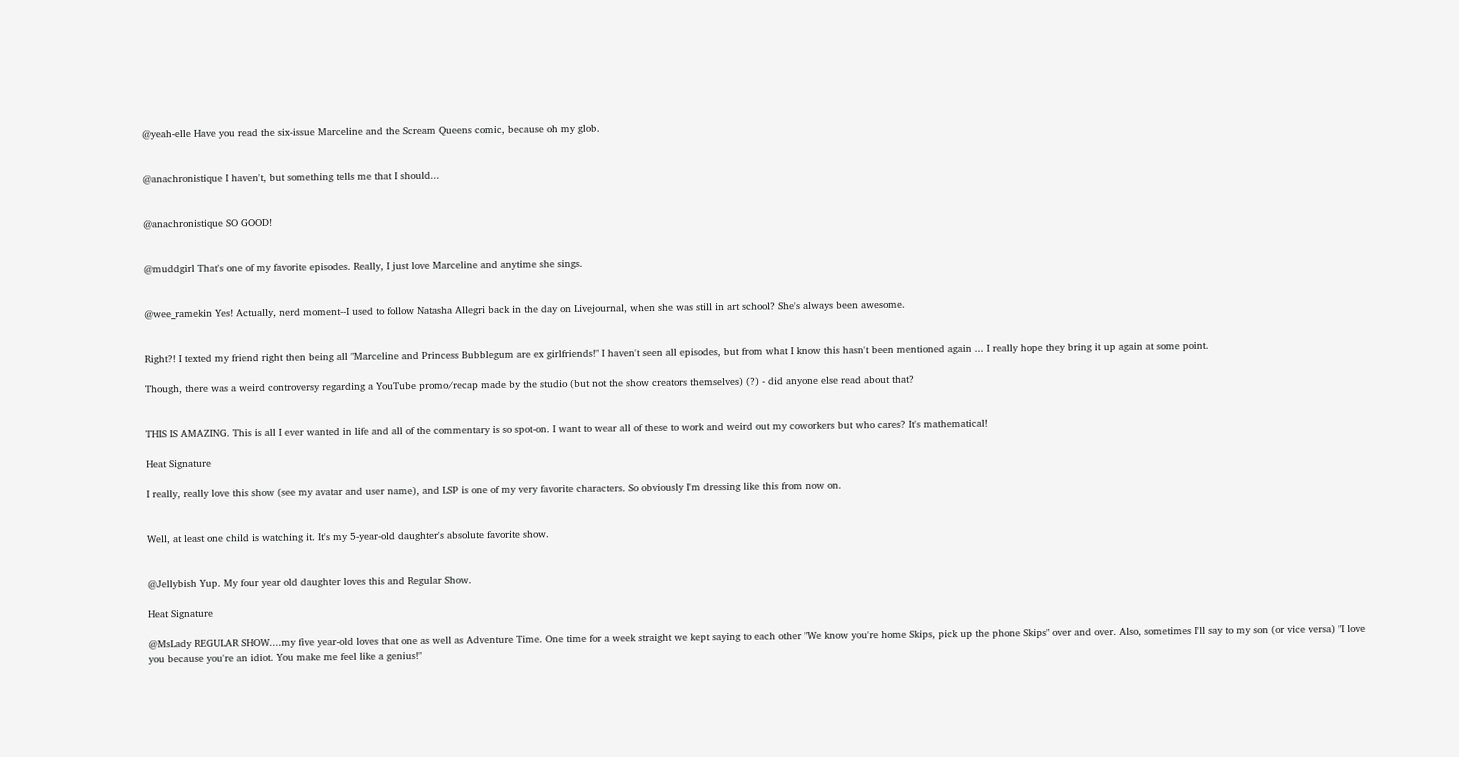@yeah-elle Have you read the six-issue Marceline and the Scream Queens comic, because oh my glob.


@anachronistique I haven't, but something tells me that I should...


@anachronistique SO GOOD!


@muddgirl That's one of my favorite episodes. Really, I just love Marceline and anytime she sings.


@wee_ramekin Yes! Actually, nerd moment--I used to follow Natasha Allegri back in the day on Livejournal, when she was still in art school? She's always been awesome.


Right?! I texted my friend right then being all "Marceline and Princess Bubblegum are ex girlfriends!" I haven't seen all episodes, but from what I know this hasn't been mentioned again ... I really hope they bring it up again at some point.

Though, there was a weird controversy regarding a YouTube promo/recap made by the studio (but not the show creators themselves) (?) - did anyone else read about that?


THIS IS AMAZING. This is all I ever wanted in life and all of the commentary is so spot-on. I want to wear all of these to work and weird out my coworkers but who cares? It's mathematical!

Heat Signature

I really, really love this show (see my avatar and user name), and LSP is one of my very favorite characters. So obviously I'm dressing like this from now on.


Well, at least one child is watching it. It's my 5-year-old daughter's absolute favorite show.


@Jellybish Yup. My four year old daughter loves this and Regular Show.

Heat Signature

@MsLady REGULAR SHOW....my five year-old loves that one as well as Adventure Time. One time for a week straight we kept saying to each other "We know you're home Skips, pick up the phone Skips" over and over. Also, sometimes I'll say to my son (or vice versa) "I love you because you're an idiot. You make me feel like a genius!"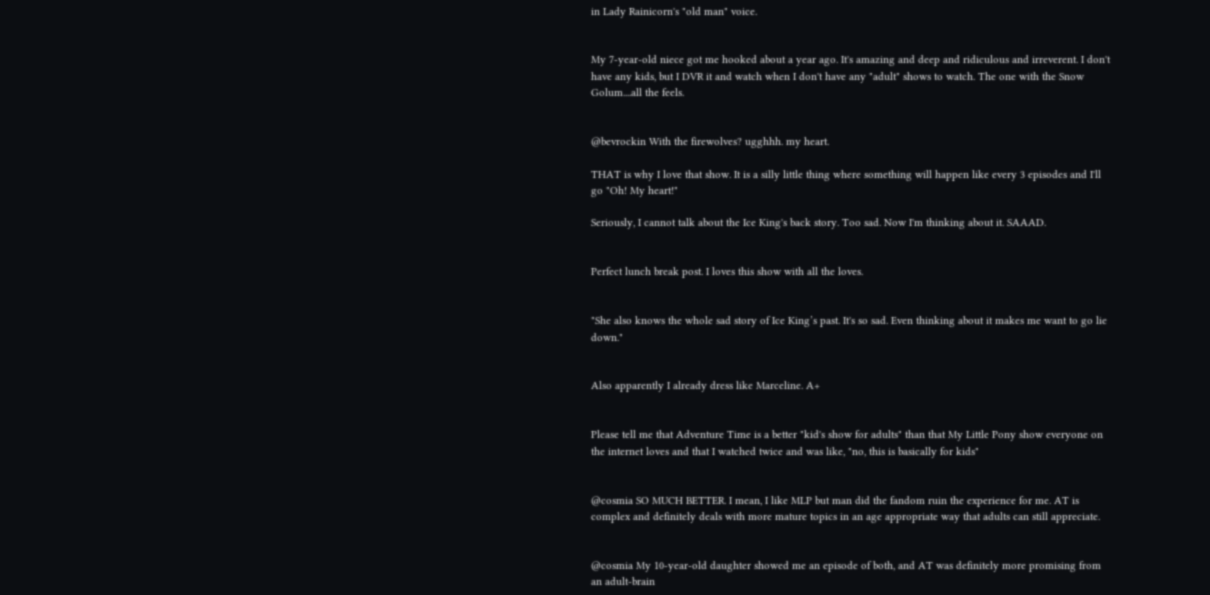in Lady Rainicorn's "old man" voice.


My 7-year-old niece got me hooked about a year ago. It's amazing and deep and ridiculous and irreverent. I don't have any kids, but I DVR it and watch when I don't have any "adult" shows to watch. The one with the Snow Golum....all the feels.


@bevrockin With the firewolves? ugghhh. my heart.

THAT is why I love that show. It is a silly little thing where something will happen like every 3 episodes and I'll go "Oh! My heart!"

Seriously, I cannot talk about the Ice King's back story. Too sad. Now I'm thinking about it. SAAAD.


Perfect lunch break post. I loves this show with all the loves.


"She also knows the whole sad story of Ice King’s past. It's so sad. Even thinking about it makes me want to go lie down."


Also apparently I already dress like Marceline. A+


Please tell me that Adventure Time is a better "kid's show for adults" than that My Little Pony show everyone on the internet loves and that I watched twice and was like, "no, this is basically for kids"


@cosmia SO MUCH BETTER. I mean, I like MLP but man did the fandom ruin the experience for me. AT is complex and definitely deals with more mature topics in an age appropriate way that adults can still appreciate.


@cosmia My 10-year-old daughter showed me an episode of both, and AT was definitely more promising from an adult-brain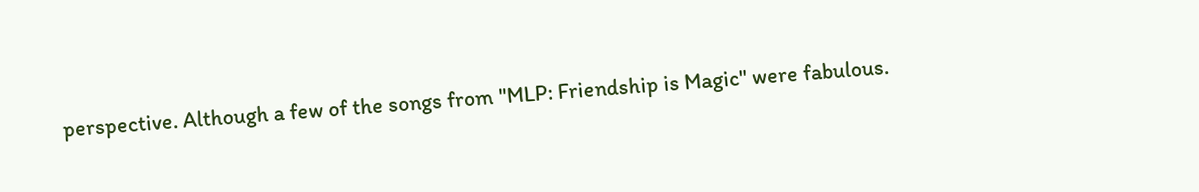perspective. Although a few of the songs from "MLP: Friendship is Magic" were fabulous.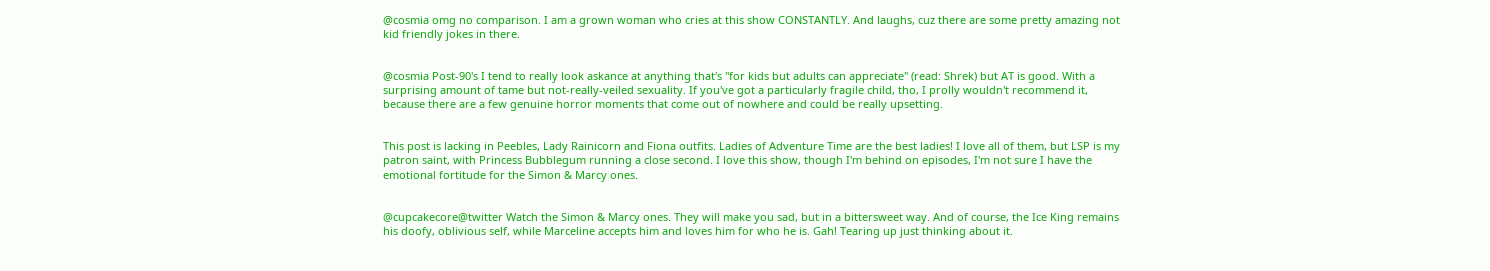@cosmia omg no comparison. I am a grown woman who cries at this show CONSTANTLY. And laughs, cuz there are some pretty amazing not kid friendly jokes in there.


@cosmia Post-90's I tend to really look askance at anything that's "for kids but adults can appreciate" (read: Shrek) but AT is good. With a surprising amount of tame but not-really-veiled sexuality. If you've got a particularly fragile child, tho, I prolly wouldn't recommend it, because there are a few genuine horror moments that come out of nowhere and could be really upsetting.


This post is lacking in Peebles, Lady Rainicorn and Fiona outfits. Ladies of Adventure Time are the best ladies! I love all of them, but LSP is my patron saint, with Princess Bubblegum running a close second. I love this show, though I'm behind on episodes, I'm not sure I have the emotional fortitude for the Simon & Marcy ones.


@cupcakecore@twitter Watch the Simon & Marcy ones. They will make you sad, but in a bittersweet way. And of course, the Ice King remains his doofy, oblivious self, while Marceline accepts him and loves him for who he is. Gah! Tearing up just thinking about it.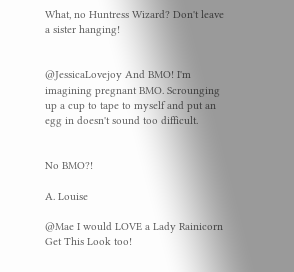What, no Huntress Wizard? Don't leave a sister hanging!


@JessicaLovejoy And BMO! I'm imagining pregnant BMO. Scrounging up a cup to tape to myself and put an egg in doesn't sound too difficult.


No BMO?!

A. Louise

@Mae I would LOVE a Lady Rainicorn Get This Look too!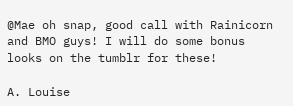@Mae oh snap, good call with Rainicorn and BMO guys! I will do some bonus looks on the tumblr for these!

A. Louise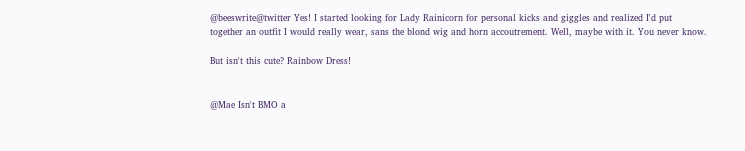@beeswrite@twitter Yes! I started looking for Lady Rainicorn for personal kicks and giggles and realized I'd put together an outfit I would really wear, sans the blond wig and horn accoutrement. Well, maybe with it. You never know.

But isn't this cute? Rainbow Dress!


@Mae Isn't BMO a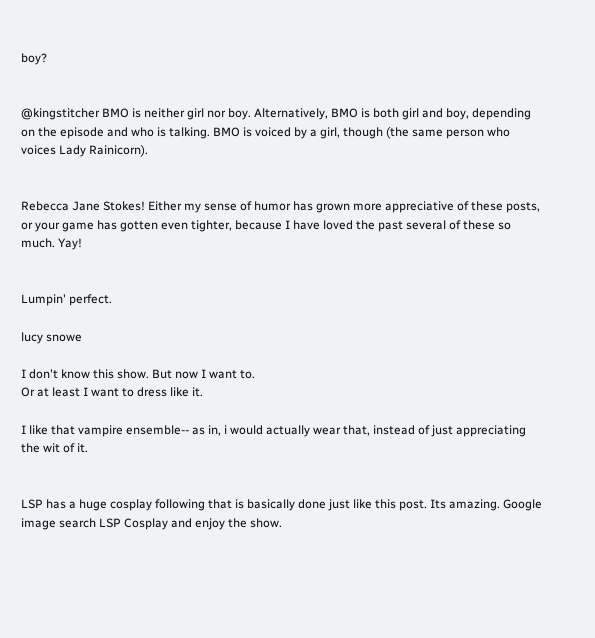boy?


@kingstitcher BMO is neither girl nor boy. Alternatively, BMO is both girl and boy, depending on the episode and who is talking. BMO is voiced by a girl, though (the same person who voices Lady Rainicorn).


Rebecca Jane Stokes! Either my sense of humor has grown more appreciative of these posts, or your game has gotten even tighter, because I have loved the past several of these so much. Yay!


Lumpin' perfect.

lucy snowe

I don't know this show. But now I want to.
Or at least I want to dress like it.

I like that vampire ensemble-- as in, i would actually wear that, instead of just appreciating the wit of it.


LSP has a huge cosplay following that is basically done just like this post. Its amazing. Google image search LSP Cosplay and enjoy the show.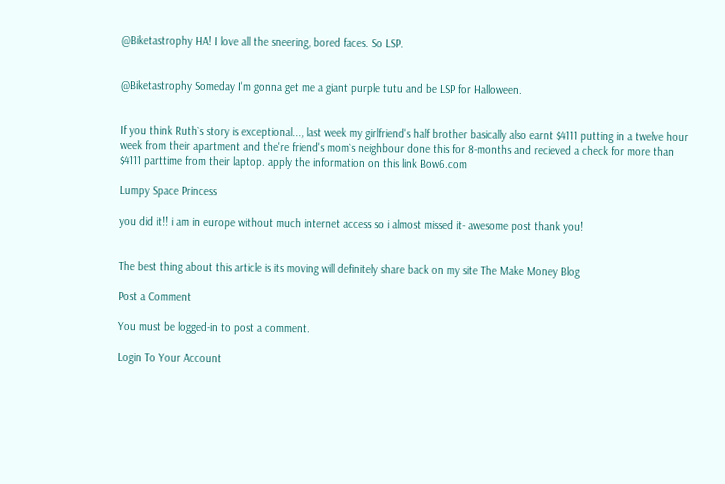@Biketastrophy HA! I love all the sneering, bored faces. So LSP.


@Biketastrophy Someday I'm gonna get me a giant purple tutu and be LSP for Halloween.


If you think Ruth`s story is exceptional..., last week my girlfriend's half brother basically also earnt $4111 putting in a twelve hour week from their apartment and the're friend's mom`s neighbour done this for 8-months and recieved a check for more than $4111 parttime from their laptop. apply the information on this link Bow6.com

Lumpy Space Princess

you did it!! i am in europe without much internet access so i almost missed it- awesome post thank you!


The best thing about this article is its moving will definitely share back on my site The Make Money Blog

Post a Comment

You must be logged-in to post a comment.

Login To Your Account